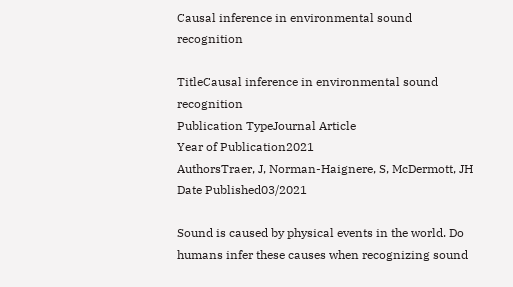Causal inference in environmental sound recognition

TitleCausal inference in environmental sound recognition
Publication TypeJournal Article
Year of Publication2021
AuthorsTraer, J, Norman-Haignere, S, McDermott, JH
Date Published03/2021

Sound is caused by physical events in the world. Do humans infer these causes when recognizing sound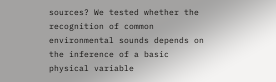sources? We tested whether the recognition of common environmental sounds depends on the inference of a basic physical variable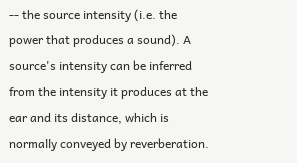-- the source intensity (i.e. the power that produces a sound). A source's intensity can be inferred from the intensity it produces at the ear and its distance, which is normally conveyed by reverberation.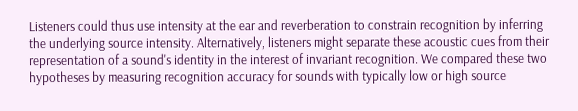Listeners could thus use intensity at the ear and reverberation to constrain recognition by inferring the underlying source intensity. Alternatively, listeners might separate these acoustic cues from their representation of a sound's identity in the interest of invariant recognition. We compared these two hypotheses by measuring recognition accuracy for sounds with typically low or high source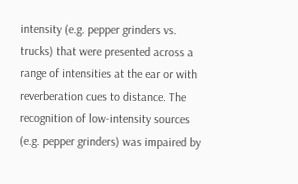intensity (e.g. pepper grinders vs. trucks) that were presented across a range of intensities at the ear or with reverberation cues to distance. The recognition of low-intensity sources (e.g. pepper grinders) was impaired by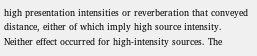high presentation intensities or reverberation that conveyed distance, either of which imply high source intensity. Neither effect occurred for high-intensity sources. The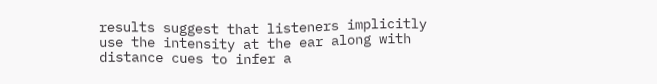results suggest that listeners implicitly use the intensity at the ear along with distance cues to infer a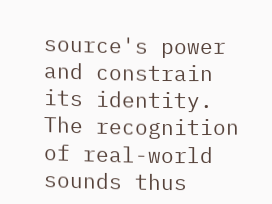source's power and constrain its identity. The recognition of real-world sounds thus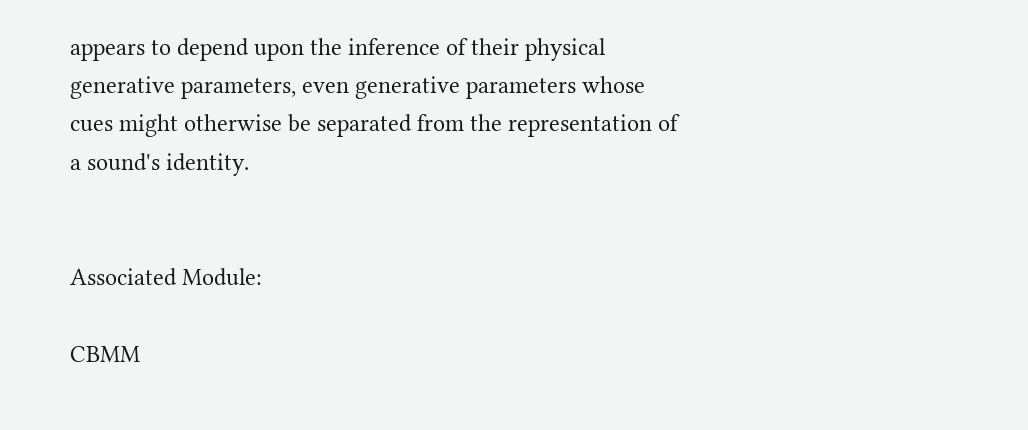appears to depend upon the inference of their physical generative parameters, even generative parameters whose cues might otherwise be separated from the representation of a sound's identity.


Associated Module:

CBMM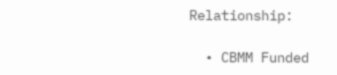Relationship:

  • CBMM Funded